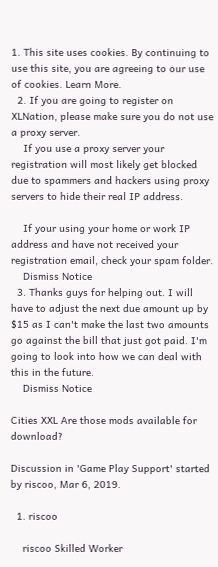1. This site uses cookies. By continuing to use this site, you are agreeing to our use of cookies. Learn More.
  2. If you are going to register on XLNation, please make sure you do not use a proxy server.
    If you use a proxy server your registration will most likely get blocked due to spammers and hackers using proxy servers to hide their real IP address.

    If your using your home or work IP address and have not received your registration email, check your spam folder.
    Dismiss Notice
  3. Thanks guys for helping out. I will have to adjust the next due amount up by $15 as I can't make the last two amounts go against the bill that just got paid. I'm going to look into how we can deal with this in the future.
    Dismiss Notice

Cities XXL Are those mods available for download?

Discussion in 'Game Play Support' started by riscoo, Mar 6, 2019.

  1. riscoo

    riscoo Skilled Worker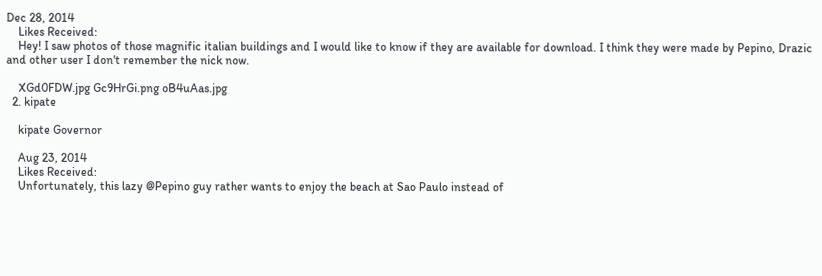Dec 28, 2014
    Likes Received:
    Hey! I saw photos of those magnific italian buildings and I would like to know if they are available for download. I think they were made by Pepino, Drazic and other user I don't remember the nick now.

    XGd0FDW.jpg Gc9HrGi.png oB4uAas.jpg
  2. kipate

    kipate Governor

    Aug 23, 2014
    Likes Received:
    Unfortunately, this lazy @Pepino guy rather wants to enjoy the beach at Sao Paulo instead of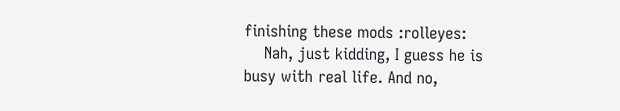finishing these mods :rolleyes:
    Nah, just kidding, I guess he is busy with real life. And no,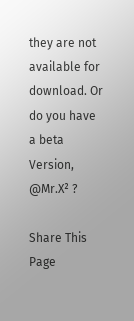they are not available for download. Or do you have a beta Version, @Mr.X² ?

Share This Page